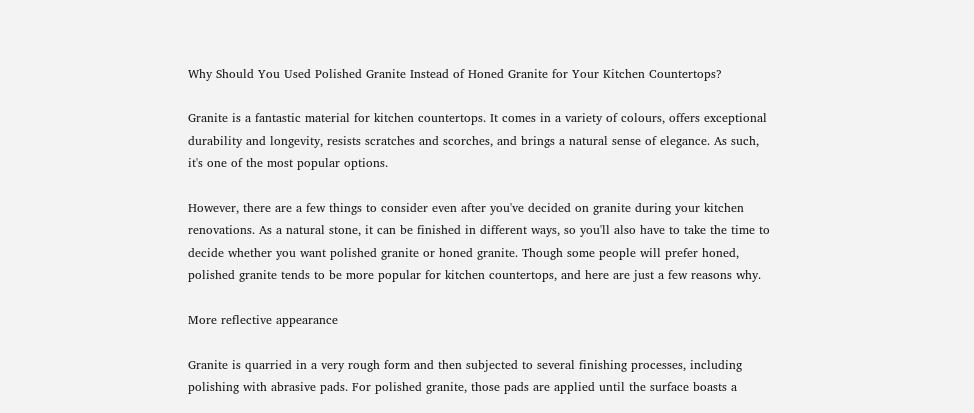Why Should You Used Polished Granite Instead of Honed Granite for Your Kitchen Countertops?

Granite is a fantastic material for kitchen countertops. It comes in a variety of colours, offers exceptional durability and longevity, resists scratches and scorches, and brings a natural sense of elegance. As such, it's one of the most popular options.

However, there are a few things to consider even after you've decided on granite during your kitchen renovations. As a natural stone, it can be finished in different ways, so you'll also have to take the time to decide whether you want polished granite or honed granite. Though some people will prefer honed, polished granite tends to be more popular for kitchen countertops, and here are just a few reasons why.

More reflective appearance

Granite is quarried in a very rough form and then subjected to several finishing processes, including polishing with abrasive pads. For polished granite, those pads are applied until the surface boasts a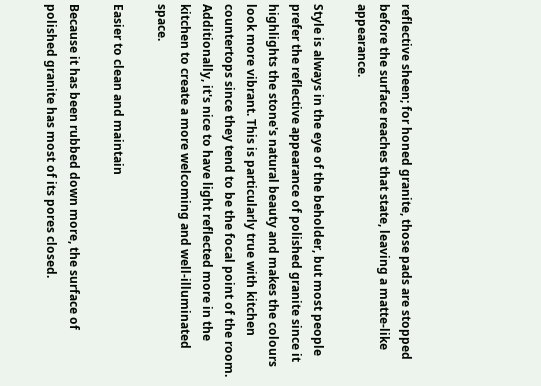reflective sheen; for honed granite, those pads are stopped before the surface reaches that state, leaving a matte-like appearance.

Style is always in the eye of the beholder, but most people prefer the reflective appearance of polished granite since it highlights the stone's natural beauty and makes the colours look more vibrant. This is particularly true with kitchen countertops since they tend to be the focal point of the room. Additionally, it's nice to have light reflected more in the kitchen to create a more welcoming and well-illuminated space.

Easier to clean and maintain

Because it has been rubbed down more, the surface of polished granite has most of its pores closed.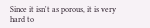Since it isn't as porous, it is very hard to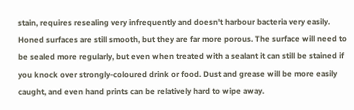stain, requires resealing very infrequently and doesn't harbour bacteria very easily. Honed surfaces are still smooth, but they are far more porous. The surface will need to be sealed more regularly, but even when treated with a sealant it can still be stained if you knock over strongly-coloured drink or food. Dust and grease will be more easily caught, and even hand prints can be relatively hard to wipe away.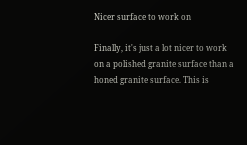Nicer surface to work on

Finally, it's just a lot nicer to work on a polished granite surface than a honed granite surface. This is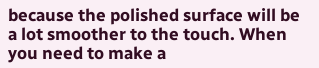because the polished surface will be a lot smoother to the touch. When you need to make a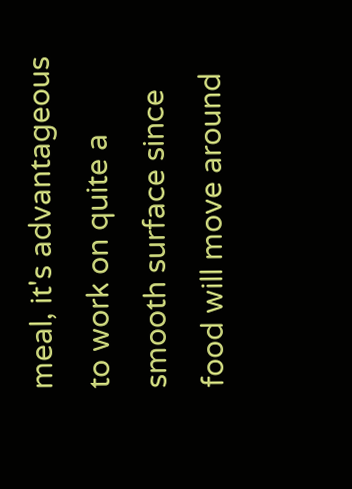meal, it's advantageous to work on quite a smooth surface since food will move around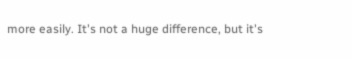more easily. It's not a huge difference, but it's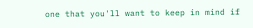one that you'll want to keep in mind if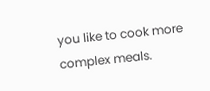you like to cook more complex meals.